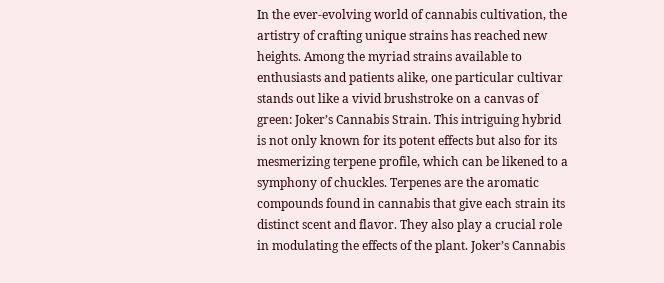In the ever-evolving world of cannabis cultivation, the artistry of crafting unique strains has reached new heights. Among the myriad strains available to enthusiasts and patients alike, one particular cultivar stands out like a vivid brushstroke on a canvas of green: Joker’s Cannabis Strain. This intriguing hybrid is not only known for its potent effects but also for its mesmerizing terpene profile, which can be likened to a symphony of chuckles. Terpenes are the aromatic compounds found in cannabis that give each strain its distinct scent and flavor. They also play a crucial role in modulating the effects of the plant. Joker’s Cannabis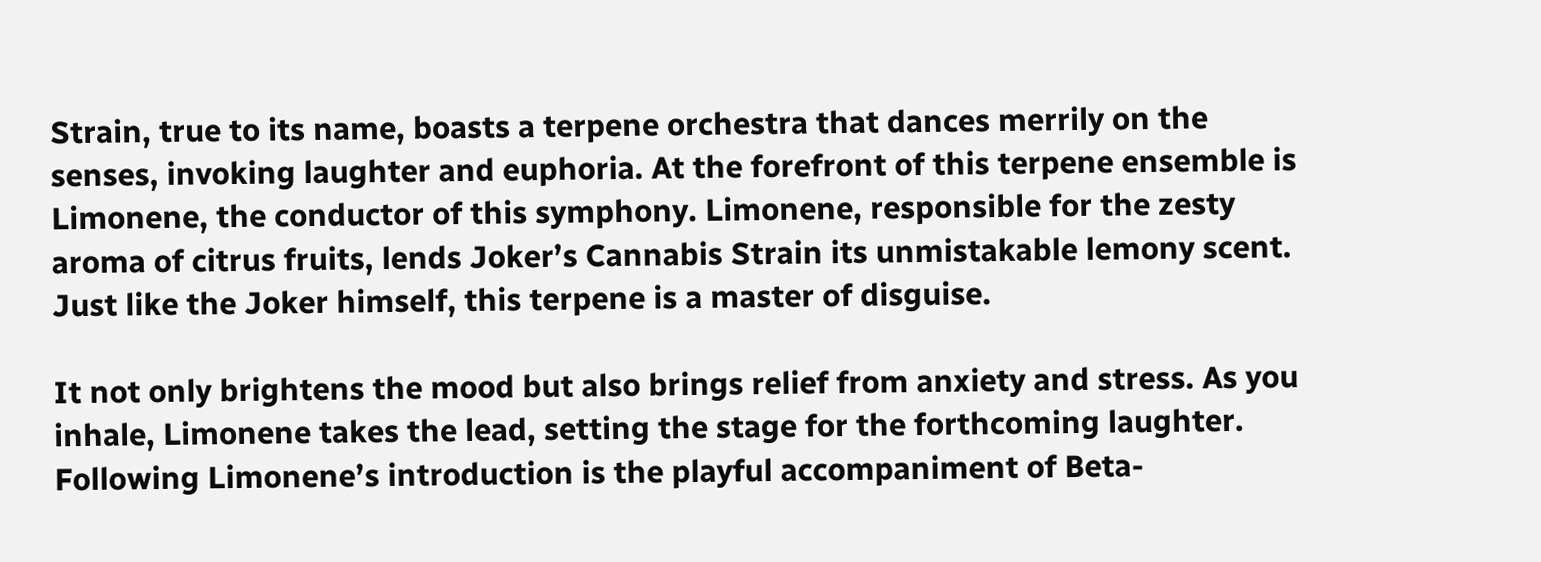Strain, true to its name, boasts a terpene orchestra that dances merrily on the senses, invoking laughter and euphoria. At the forefront of this terpene ensemble is Limonene, the conductor of this symphony. Limonene, responsible for the zesty aroma of citrus fruits, lends Joker’s Cannabis Strain its unmistakable lemony scent. Just like the Joker himself, this terpene is a master of disguise.

It not only brightens the mood but also brings relief from anxiety and stress. As you inhale, Limonene takes the lead, setting the stage for the forthcoming laughter. Following Limonene’s introduction is the playful accompaniment of Beta-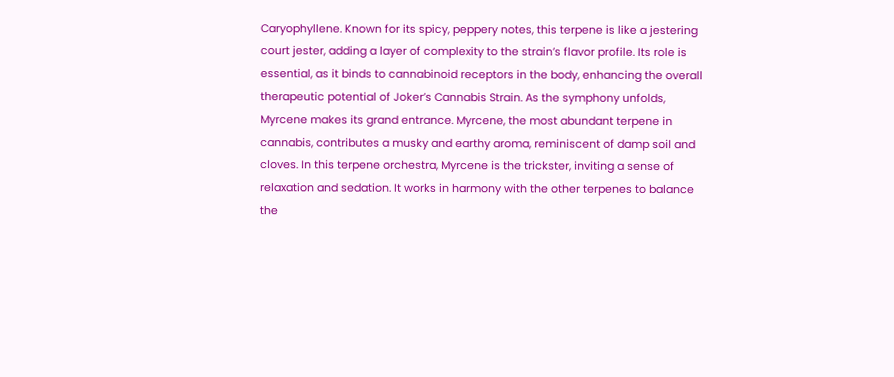Caryophyllene. Known for its spicy, peppery notes, this terpene is like a jestering court jester, adding a layer of complexity to the strain’s flavor profile. Its role is essential, as it binds to cannabinoid receptors in the body, enhancing the overall therapeutic potential of Joker’s Cannabis Strain. As the symphony unfolds, Myrcene makes its grand entrance. Myrcene, the most abundant terpene in cannabis, contributes a musky and earthy aroma, reminiscent of damp soil and cloves. In this terpene orchestra, Myrcene is the trickster, inviting a sense of relaxation and sedation. It works in harmony with the other terpenes to balance the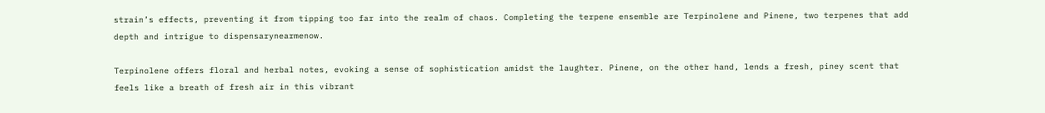strain’s effects, preventing it from tipping too far into the realm of chaos. Completing the terpene ensemble are Terpinolene and Pinene, two terpenes that add depth and intrigue to dispensarynearmenow.

Terpinolene offers floral and herbal notes, evoking a sense of sophistication amidst the laughter. Pinene, on the other hand, lends a fresh, piney scent that feels like a breath of fresh air in this vibrant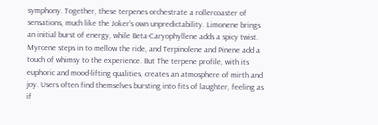symphony. Together, these terpenes orchestrate a rollercoaster of sensations, much like the Joker’s own unpredictability. Limonene brings an initial burst of energy, while Beta-Caryophyllene adds a spicy twist. Myrcene steps in to mellow the ride, and Terpinolene and Pinene add a touch of whimsy to the experience. But The terpene profile, with its euphoric and mood-lifting qualities, creates an atmosphere of mirth and joy. Users often find themselves bursting into fits of laughter, feeling as if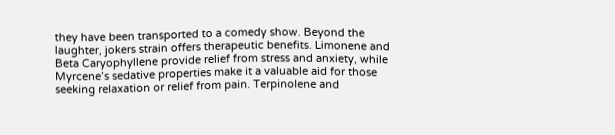they have been transported to a comedy show. Beyond the laughter, jokers strain offers therapeutic benefits. Limonene and Beta Caryophyllene provide relief from stress and anxiety, while Myrcene’s sedative properties make it a valuable aid for those seeking relaxation or relief from pain. Terpinolene and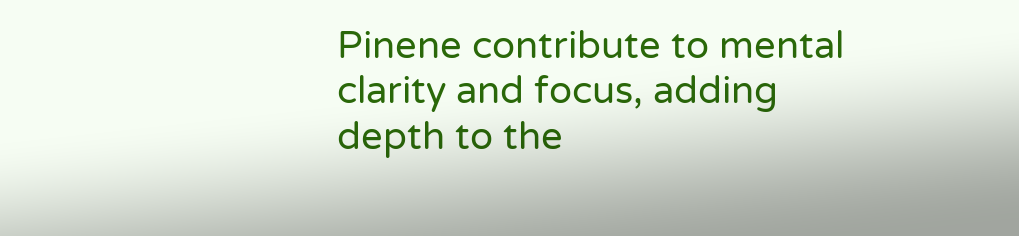Pinene contribute to mental clarity and focus, adding depth to the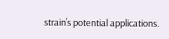strain’s potential applications.